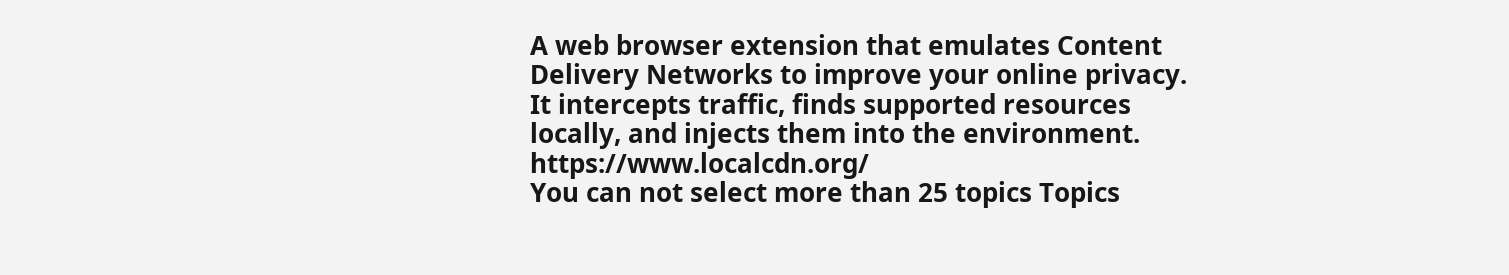A web browser extension that emulates Content Delivery Networks to improve your online privacy. It intercepts traffic, finds supported resources locally, and injects them into the environment. https://www.localcdn.org/
You can not select more than 25 topics Topics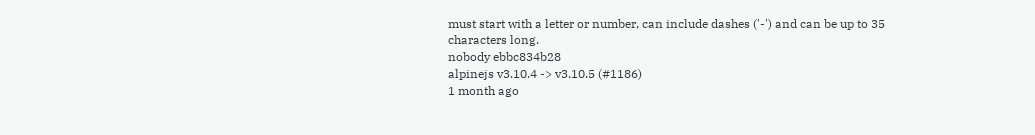must start with a letter or number, can include dashes ('-') and can be up to 35 characters long.
nobody ebbc834b28
alpinejs v3.10.4 -> v3.10.5 (#1186)
1 month ago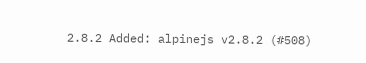2.8.2 Added: alpinejs v2.8.2 (#508)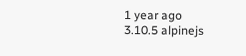1 year ago
3.10.5 alpinejs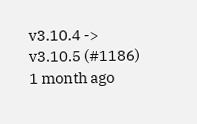v3.10.4 -> v3.10.5 (#1186) 1 month ago